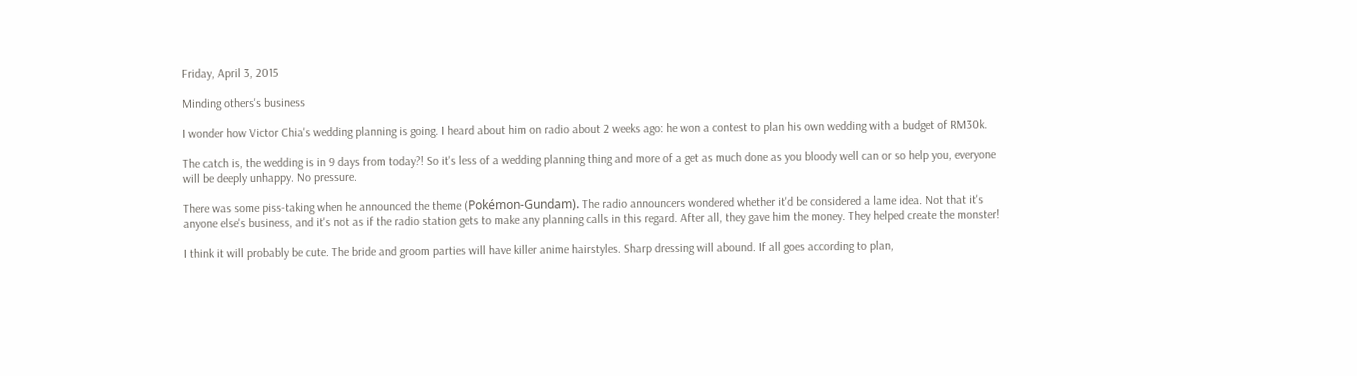Friday, April 3, 2015

Minding others's business

I wonder how Victor Chia's wedding planning is going. I heard about him on radio about 2 weeks ago: he won a contest to plan his own wedding with a budget of RM30k.

The catch is, the wedding is in 9 days from today?! So it's less of a wedding planning thing and more of a get as much done as you bloody well can or so help you, everyone will be deeply unhappy. No pressure.

There was some piss-taking when he announced the theme (Pokémon-Gundam). The radio announcers wondered whether it'd be considered a lame idea. Not that it's anyone else's business, and it's not as if the radio station gets to make any planning calls in this regard. After all, they gave him the money. They helped create the monster!

I think it will probably be cute. The bride and groom parties will have killer anime hairstyles. Sharp dressing will abound. If all goes according to plan,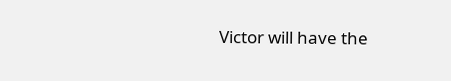Victor will have the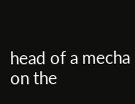head of a mecha on the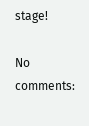stage!

No comments: